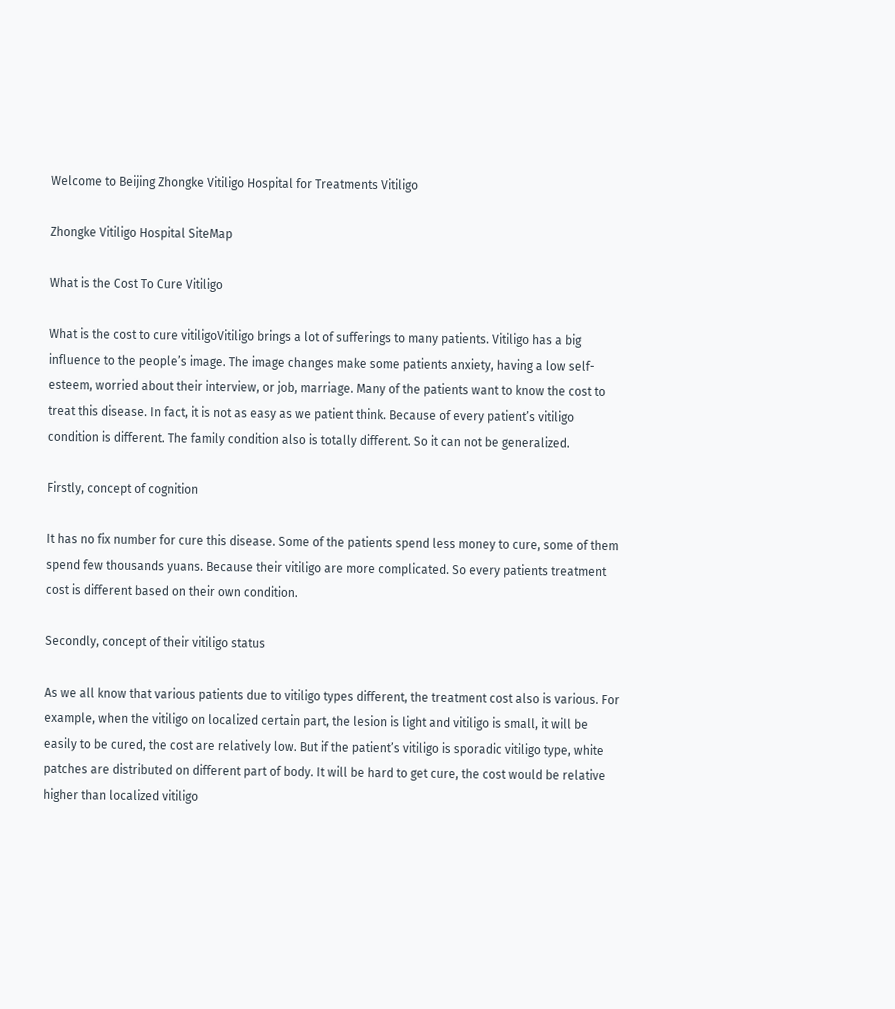Welcome to Beijing Zhongke Vitiligo Hospital for Treatments Vitiligo

Zhongke Vitiligo Hospital SiteMap

What is the Cost To Cure Vitiligo

What is the cost to cure vitiligoVitiligo brings a lot of sufferings to many patients. Vitiligo has a big influence to the people’s image. The image changes make some patients anxiety, having a low self-esteem, worried about their interview, or job, marriage. Many of the patients want to know the cost to treat this disease. In fact, it is not as easy as we patient think. Because of every patient’s vitiligo condition is different. The family condition also is totally different. So it can not be generalized.

Firstly, concept of cognition

It has no fix number for cure this disease. Some of the patients spend less money to cure, some of them spend few thousands yuans. Because their vitiligo are more complicated. So every patients treatment cost is different based on their own condition.

Secondly, concept of their vitiligo status

As we all know that various patients due to vitiligo types different, the treatment cost also is various. For example, when the vitiligo on localized certain part, the lesion is light and vitiligo is small, it will be easily to be cured, the cost are relatively low. But if the patient’s vitiligo is sporadic vitiligo type, white patches are distributed on different part of body. It will be hard to get cure, the cost would be relative higher than localized vitiligo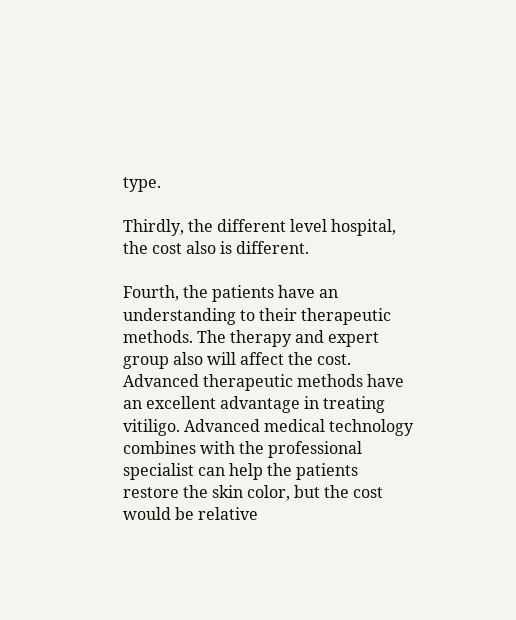type.

Thirdly, the different level hospital, the cost also is different.

Fourth, the patients have an understanding to their therapeutic methods. The therapy and expert group also will affect the cost. Advanced therapeutic methods have an excellent advantage in treating vitiligo. Advanced medical technology combines with the professional specialist can help the patients restore the skin color, but the cost would be relative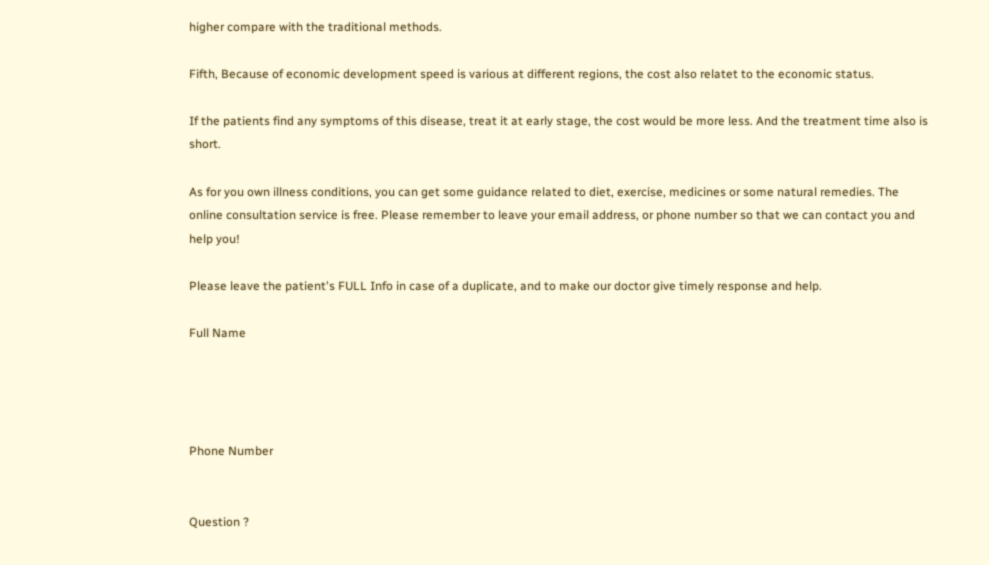higher compare with the traditional methods.

Fifth, Because of economic development speed is various at different regions, the cost also relatet to the economic status.

If the patients find any symptoms of this disease, treat it at early stage, the cost would be more less. And the treatment time also is short.

As for you own illness conditions, you can get some guidance related to diet, exercise, medicines or some natural remedies. The online consultation service is free. Please remember to leave your email address, or phone number so that we can contact you and help you!

Please leave the patient's FULL Info in case of a duplicate, and to make our doctor give timely response and help.

Full Name




Phone Number


Question ?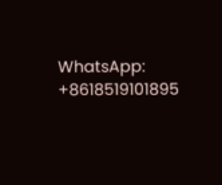WhatsApp: +8618519101895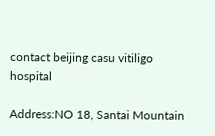contact beijing casu vitiligo hospital

Address:NO 18, Santai Mountain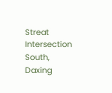Streat Intersection South, Daxing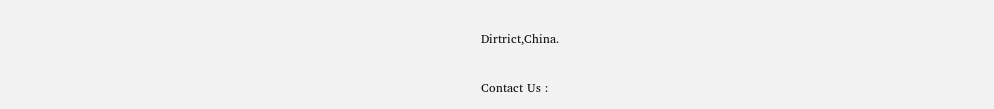Dirtrict,China.

Contact Us :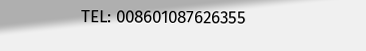TEL: 008601087626355